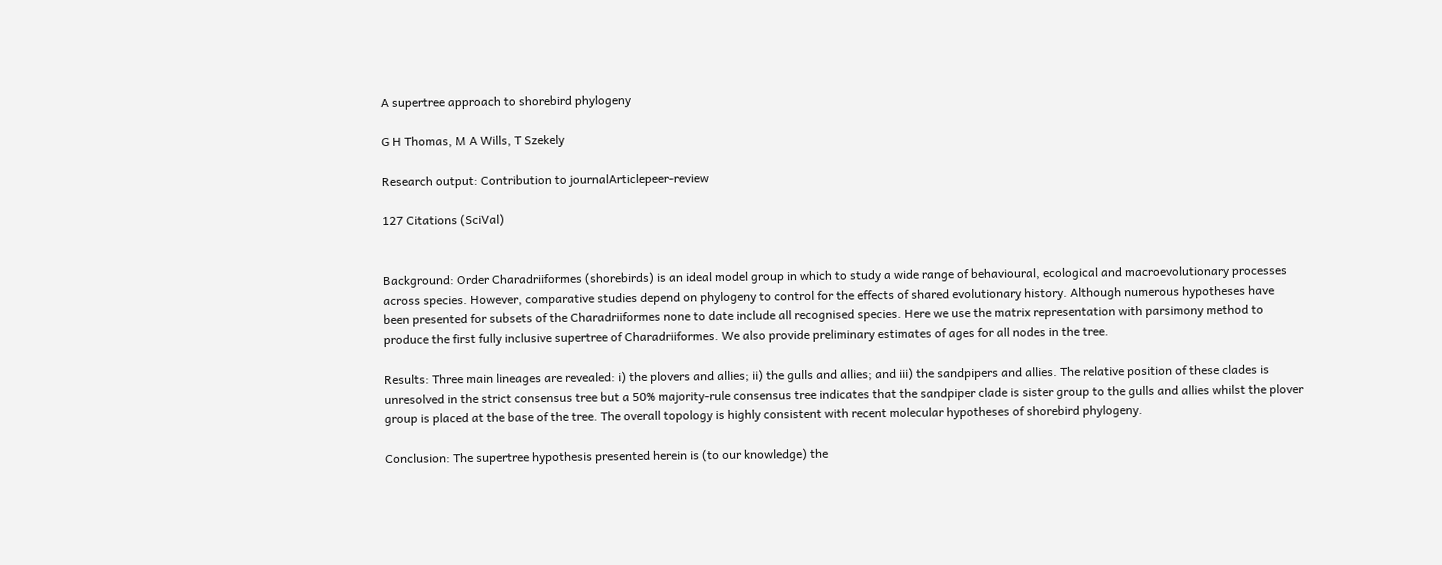A supertree approach to shorebird phylogeny

G H Thomas, M A Wills, T Szekely

Research output: Contribution to journalArticlepeer-review

127 Citations (SciVal)


Background: Order Charadriiformes (shorebirds) is an ideal model group in which to study a wide range of behavioural, ecological and macroevolutionary processes across species. However, comparative studies depend on phylogeny to control for the effects of shared evolutionary history. Although numerous hypotheses have been presented for subsets of the Charadriiformes none to date include all recognised species. Here we use the matrix representation with parsimony method to produce the first fully inclusive supertree of Charadriiformes. We also provide preliminary estimates of ages for all nodes in the tree.

Results: Three main lineages are revealed: i) the plovers and allies; ii) the gulls and allies; and iii) the sandpipers and allies. The relative position of these clades is unresolved in the strict consensus tree but a 50% majority-rule consensus tree indicates that the sandpiper clade is sister group to the gulls and allies whilst the plover group is placed at the base of the tree. The overall topology is highly consistent with recent molecular hypotheses of shorebird phylogeny.

Conclusion: The supertree hypothesis presented herein is (to our knowledge) the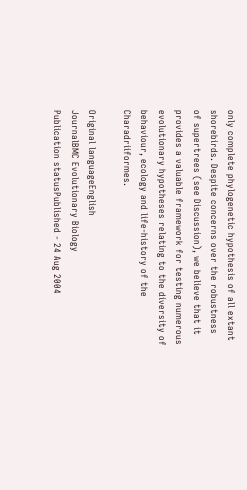only complete phylogenetic hypothesis of all extant shorebirds. Despite concerns over the robustness of supertrees (see Discussion), we believe that it provides a valuable framework for testing numerous evolutionary hypotheses relating to the diversity of behaviour, ecology and life-history of the Charadriiformes.

Original languageEnglish
JournalBMC Evolutionary Biology
Publication statusPublished - 24 Aug 2004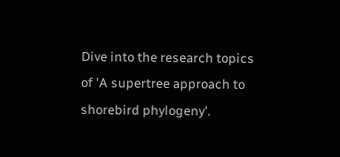Dive into the research topics of 'A supertree approach to shorebird phylogeny'.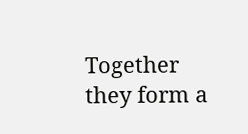Together they form a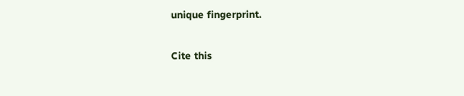unique fingerprint.

Cite this